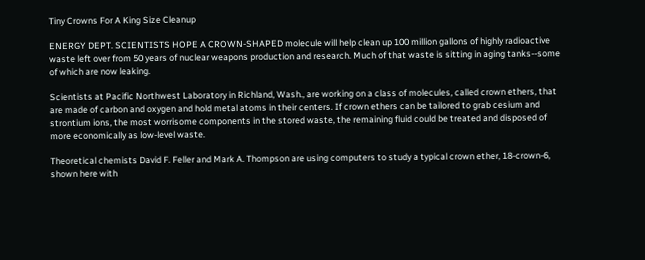Tiny Crowns For A King Size Cleanup

ENERGY DEPT. SCIENTISTS HOPE A CROWN-SHAPED molecule will help clean up 100 million gallons of highly radioactive waste left over from 50 years of nuclear weapons production and research. Much of that waste is sitting in aging tanks--some of which are now leaking.

Scientists at Pacific Northwest Laboratory in Richland, Wash., are working on a class of molecules, called crown ethers, that are made of carbon and oxygen and hold metal atoms in their centers. If crown ethers can be tailored to grab cesium and strontium ions, the most worrisome components in the stored waste, the remaining fluid could be treated and disposed of more economically as low-level waste.

Theoretical chemists David F. Feller and Mark A. Thompson are using computers to study a typical crown ether, 18-crown-6, shown here with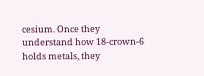cesium. Once they understand how 18-crown-6 holds metals, they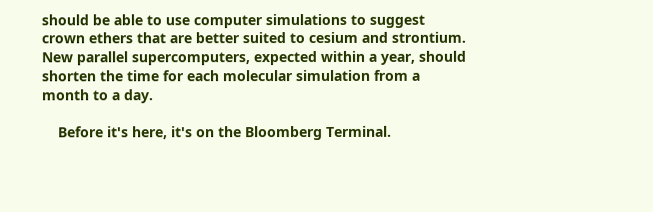should be able to use computer simulations to suggest crown ethers that are better suited to cesium and strontium. New parallel supercomputers, expected within a year, should shorten the time for each molecular simulation from a month to a day.

    Before it's here, it's on the Bloomberg Terminal.